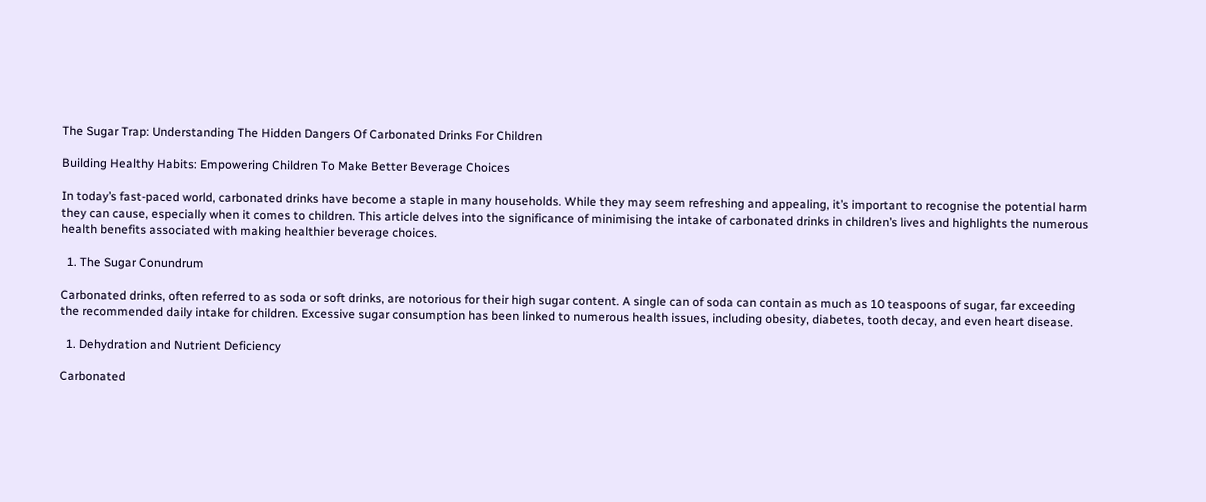The Sugar Trap: Understanding The Hidden Dangers Of Carbonated Drinks For Children

Building Healthy Habits: Empowering Children To Make Better Beverage Choices

In today’s fast-paced world, carbonated drinks have become a staple in many households. While they may seem refreshing and appealing, it’s important to recognise the potential harm they can cause, especially when it comes to children. This article delves into the significance of minimising the intake of carbonated drinks in children’s lives and highlights the numerous health benefits associated with making healthier beverage choices.

  1. The Sugar Conundrum

Carbonated drinks, often referred to as soda or soft drinks, are notorious for their high sugar content. A single can of soda can contain as much as 10 teaspoons of sugar, far exceeding the recommended daily intake for children. Excessive sugar consumption has been linked to numerous health issues, including obesity, diabetes, tooth decay, and even heart disease.

  1. Dehydration and Nutrient Deficiency

Carbonated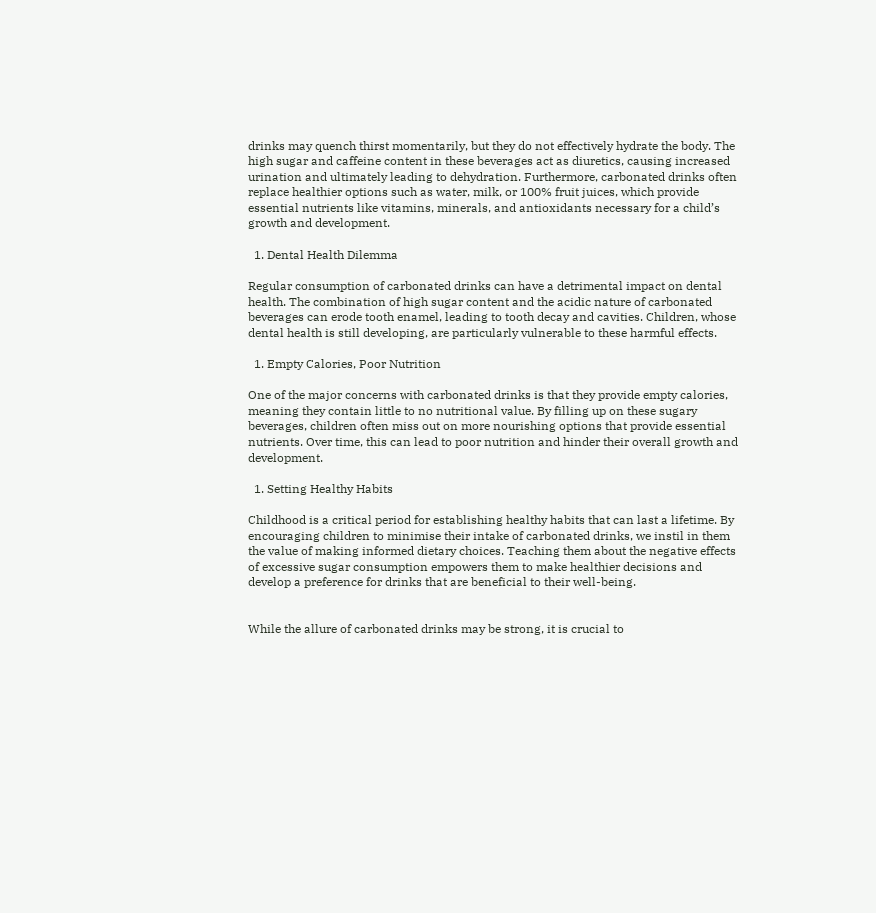drinks may quench thirst momentarily, but they do not effectively hydrate the body. The high sugar and caffeine content in these beverages act as diuretics, causing increased urination and ultimately leading to dehydration. Furthermore, carbonated drinks often replace healthier options such as water, milk, or 100% fruit juices, which provide essential nutrients like vitamins, minerals, and antioxidants necessary for a child’s growth and development.

  1. Dental Health Dilemma

Regular consumption of carbonated drinks can have a detrimental impact on dental health. The combination of high sugar content and the acidic nature of carbonated beverages can erode tooth enamel, leading to tooth decay and cavities. Children, whose dental health is still developing, are particularly vulnerable to these harmful effects.

  1. Empty Calories, Poor Nutrition

One of the major concerns with carbonated drinks is that they provide empty calories, meaning they contain little to no nutritional value. By filling up on these sugary beverages, children often miss out on more nourishing options that provide essential nutrients. Over time, this can lead to poor nutrition and hinder their overall growth and development.

  1. Setting Healthy Habits

Childhood is a critical period for establishing healthy habits that can last a lifetime. By encouraging children to minimise their intake of carbonated drinks, we instil in them the value of making informed dietary choices. Teaching them about the negative effects of excessive sugar consumption empowers them to make healthier decisions and develop a preference for drinks that are beneficial to their well-being.


While the allure of carbonated drinks may be strong, it is crucial to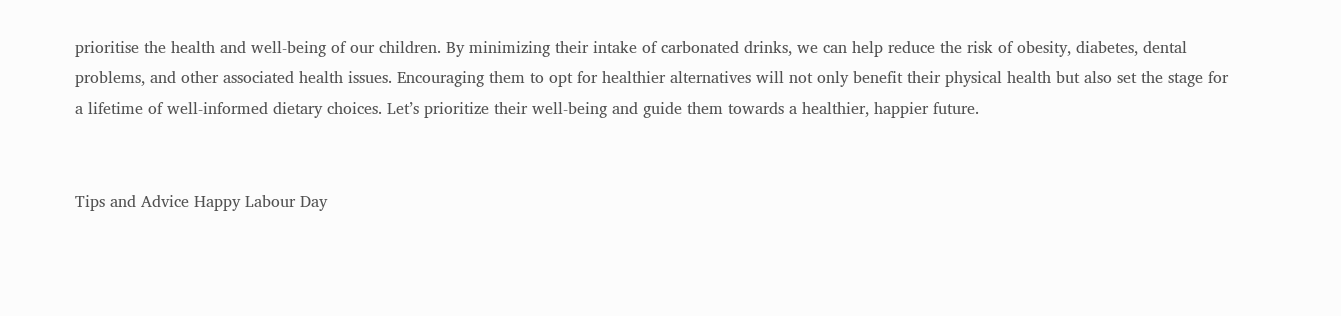prioritise the health and well-being of our children. By minimizing their intake of carbonated drinks, we can help reduce the risk of obesity, diabetes, dental problems, and other associated health issues. Encouraging them to opt for healthier alternatives will not only benefit their physical health but also set the stage for a lifetime of well-informed dietary choices. Let’s prioritize their well-being and guide them towards a healthier, happier future.


Tips and Advice Happy Labour Day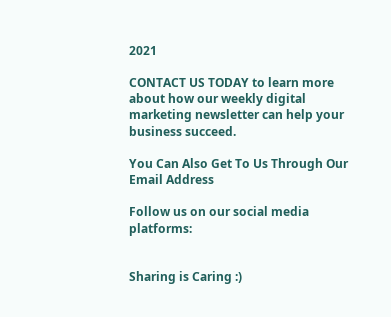2021

CONTACT US TODAY to learn more about how our weekly digital marketing newsletter can help your business succeed.

You Can Also Get To Us Through Our Email Address

Follow us on our social media platforms:


Sharing is Caring :)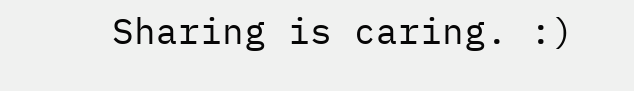Sharing is caring. :)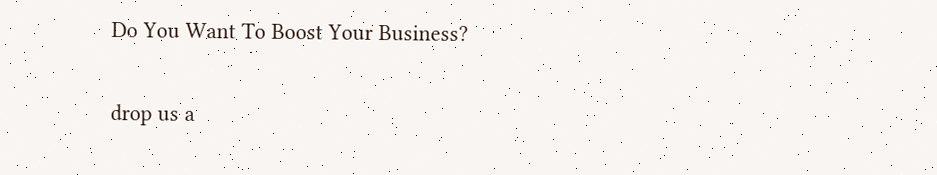Do You Want To Boost Your Business?

drop us a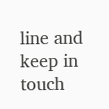line and keep in touch